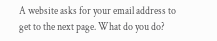A website asks for your email address to get to the next page. What do you do?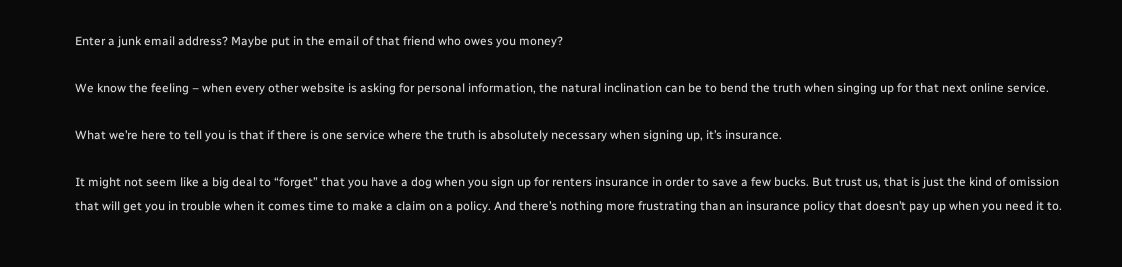Enter a junk email address? Maybe put in the email of that friend who owes you money?

We know the feeling – when every other website is asking for personal information, the natural inclination can be to bend the truth when singing up for that next online service.

What we’re here to tell you is that if there is one service where the truth is absolutely necessary when signing up, it’s insurance.

It might not seem like a big deal to “forget” that you have a dog when you sign up for renters insurance in order to save a few bucks. But trust us, that is just the kind of omission that will get you in trouble when it comes time to make a claim on a policy. And there’s nothing more frustrating than an insurance policy that doesn’t pay up when you need it to.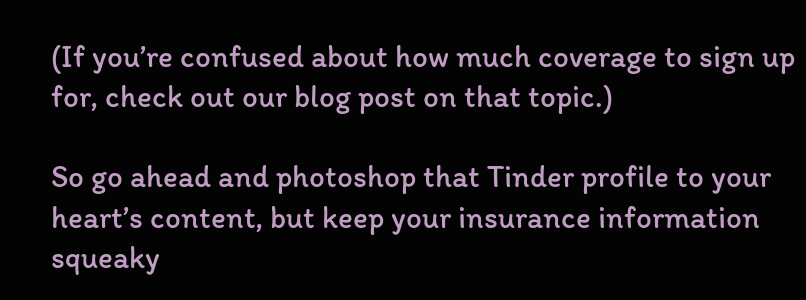(If you’re confused about how much coverage to sign up for, check out our blog post on that topic.)

So go ahead and photoshop that Tinder profile to your heart’s content, but keep your insurance information squeaky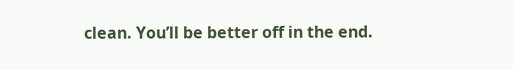clean. You’ll be better off in the end.